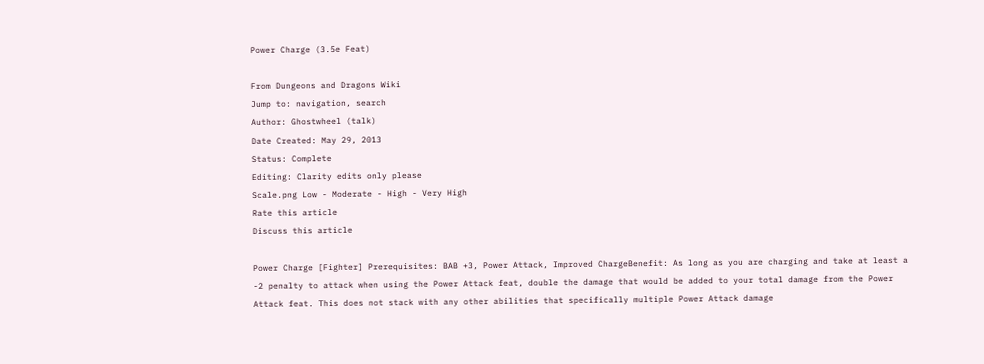Power Charge (3.5e Feat)

From Dungeons and Dragons Wiki
Jump to: navigation, search
Author: Ghostwheel (talk)
Date Created: May 29, 2013
Status: Complete
Editing: Clarity edits only please
Scale.png Low - Moderate - High - Very High
Rate this article
Discuss this article

Power Charge [Fighter] Prerequisites: BAB +3, Power Attack, Improved ChargeBenefit: As long as you are charging and take at least a -2 penalty to attack when using the Power Attack feat, double the damage that would be added to your total damage from the Power Attack feat. This does not stack with any other abilities that specifically multiple Power Attack damage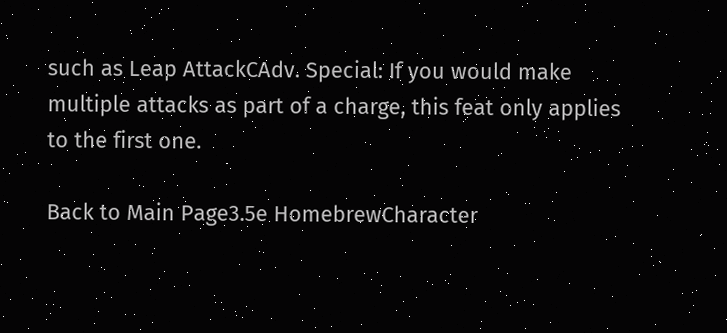such as Leap AttackCAdv. Special: If you would make multiple attacks as part of a charge, this feat only applies to the first one.

Back to Main Page3.5e HomebrewCharacter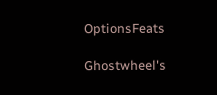OptionsFeats

Ghostwheel's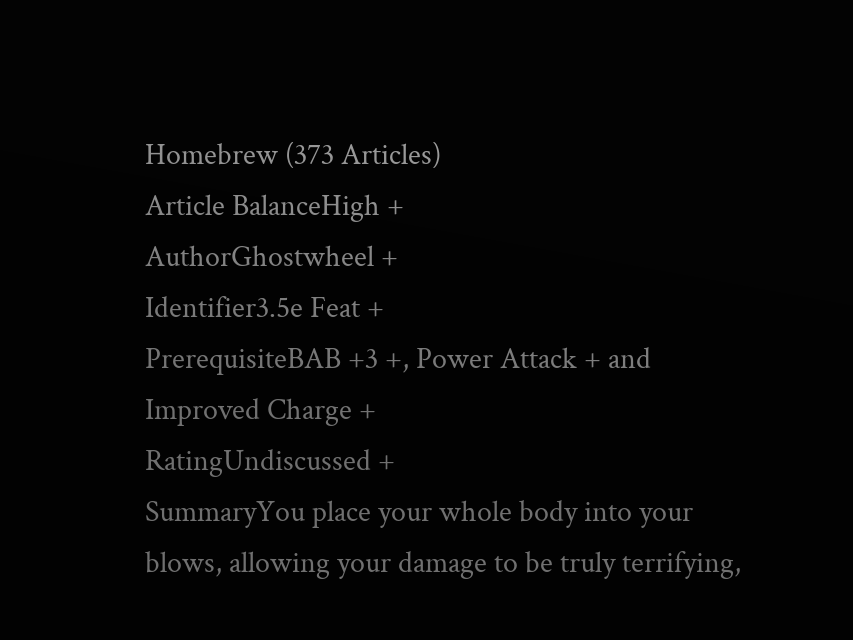Homebrew (373 Articles)
Article BalanceHigh +
AuthorGhostwheel +
Identifier3.5e Feat +
PrerequisiteBAB +3 +, Power Attack + and Improved Charge +
RatingUndiscussed +
SummaryYou place your whole body into your blows, allowing your damage to be truly terrifying,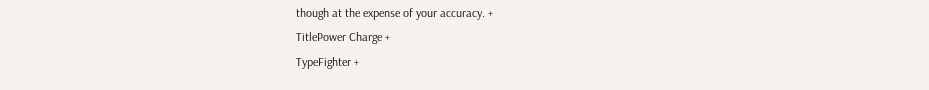though at the expense of your accuracy. +
TitlePower Charge +
TypeFighter +